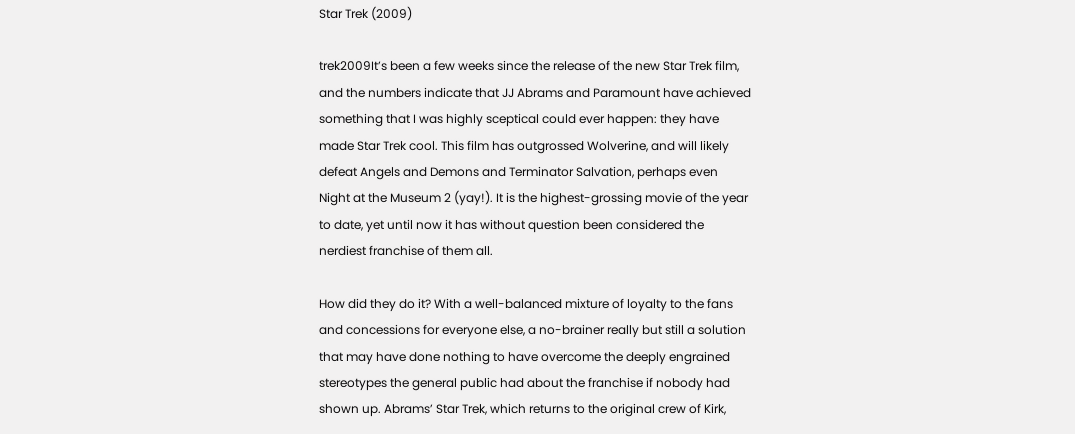Star Trek (2009)

trek2009It’s been a few weeks since the release of the new Star Trek film, and the numbers indicate that JJ Abrams and Paramount have achieved something that I was highly sceptical could ever happen: they have made Star Trek cool. This film has outgrossed Wolverine, and will likely defeat Angels and Demons and Terminator Salvation, perhaps even Night at the Museum 2 (yay!). It is the highest-grossing movie of the year to date, yet until now it has without question been considered the nerdiest franchise of them all.

How did they do it? With a well-balanced mixture of loyalty to the fans and concessions for everyone else, a no-brainer really but still a solution that may have done nothing to have overcome the deeply engrained stereotypes the general public had about the franchise if nobody had shown up. Abrams’ Star Trek, which returns to the original crew of Kirk,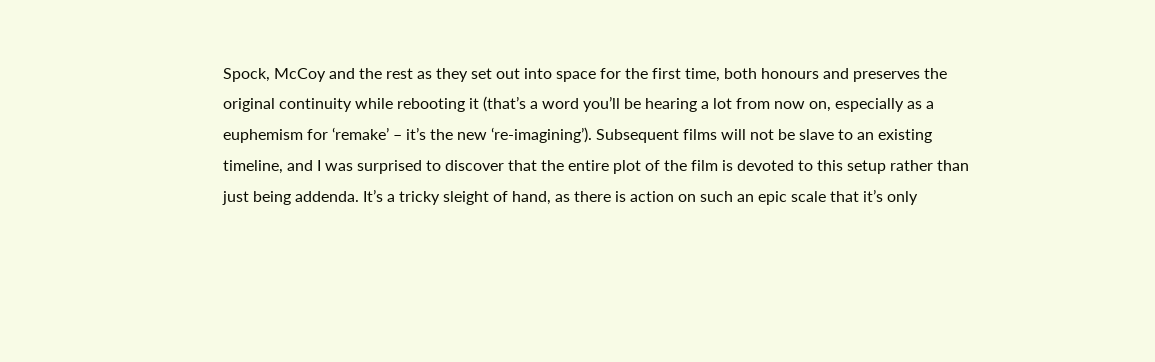Spock, McCoy and the rest as they set out into space for the first time, both honours and preserves the original continuity while rebooting it (that’s a word you’ll be hearing a lot from now on, especially as a euphemism for ‘remake’ – it’s the new ‘re-imagining’). Subsequent films will not be slave to an existing timeline, and I was surprised to discover that the entire plot of the film is devoted to this setup rather than just being addenda. It’s a tricky sleight of hand, as there is action on such an epic scale that it’s only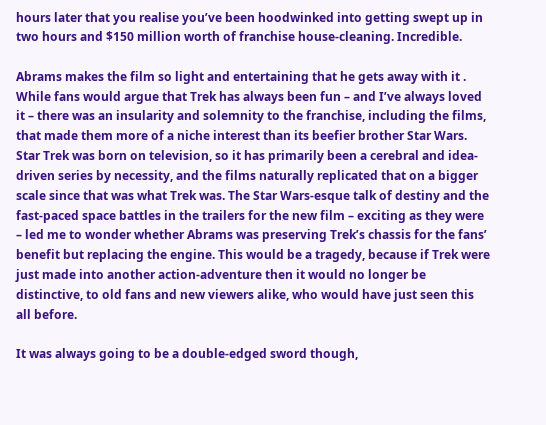hours later that you realise you’ve been hoodwinked into getting swept up in two hours and $150 million worth of franchise house-cleaning. Incredible.

Abrams makes the film so light and entertaining that he gets away with it . While fans would argue that Trek has always been fun – and I’ve always loved it – there was an insularity and solemnity to the franchise, including the films, that made them more of a niche interest than its beefier brother Star Wars. Star Trek was born on television, so it has primarily been a cerebral and idea-driven series by necessity, and the films naturally replicated that on a bigger scale since that was what Trek was. The Star Wars-esque talk of destiny and the fast-paced space battles in the trailers for the new film – exciting as they were – led me to wonder whether Abrams was preserving Trek’s chassis for the fans’ benefit but replacing the engine. This would be a tragedy, because if Trek were just made into another action-adventure then it would no longer be distinctive, to old fans and new viewers alike, who would have just seen this all before.

It was always going to be a double-edged sword though,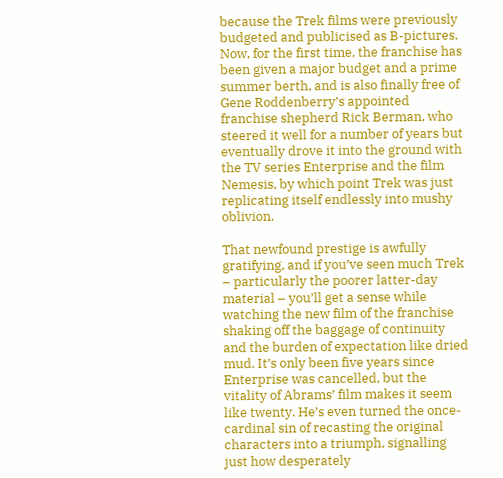because the Trek films were previously budgeted and publicised as B-pictures. Now, for the first time, the franchise has been given a major budget and a prime summer berth, and is also finally free of Gene Roddenberry’s appointed franchise shepherd Rick Berman, who steered it well for a number of years but eventually drove it into the ground with the TV series Enterprise and the film Nemesis, by which point Trek was just replicating itself endlessly into mushy oblivion.

That newfound prestige is awfully gratifying, and if you’ve seen much Trek – particularly the poorer latter-day material – you’ll get a sense while watching the new film of the franchise shaking off the baggage of continuity and the burden of expectation like dried mud. It’s only been five years since Enterprise was cancelled, but the vitality of Abrams’ film makes it seem like twenty. He’s even turned the once-cardinal sin of recasting the original characters into a triumph, signalling just how desperately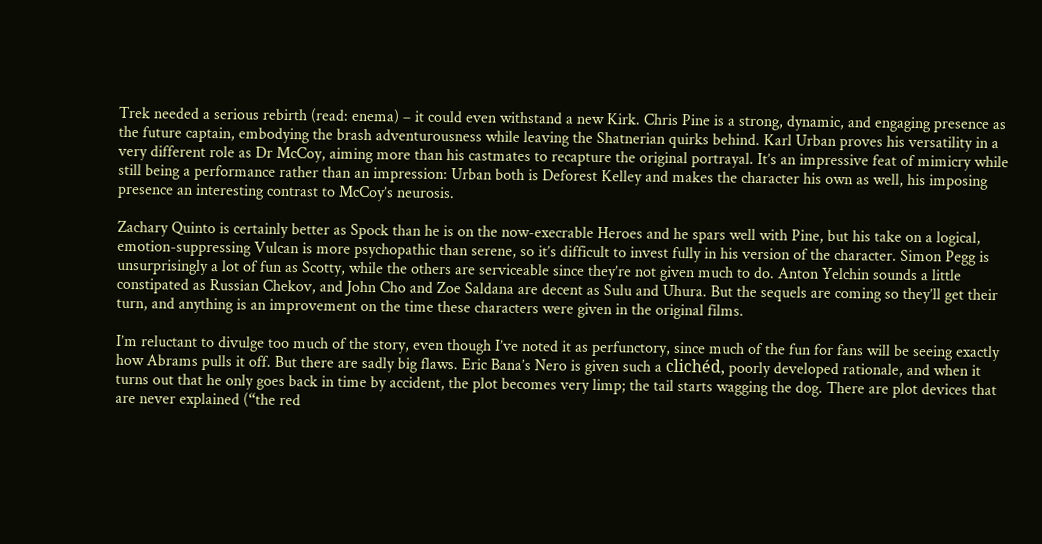Trek needed a serious rebirth (read: enema) – it could even withstand a new Kirk. Chris Pine is a strong, dynamic, and engaging presence as the future captain, embodying the brash adventurousness while leaving the Shatnerian quirks behind. Karl Urban proves his versatility in a very different role as Dr McCoy, aiming more than his castmates to recapture the original portrayal. It’s an impressive feat of mimicry while still being a performance rather than an impression: Urban both is Deforest Kelley and makes the character his own as well, his imposing presence an interesting contrast to McCoy’s neurosis.

Zachary Quinto is certainly better as Spock than he is on the now-execrable Heroes and he spars well with Pine, but his take on a logical, emotion-suppressing Vulcan is more psychopathic than serene, so it’s difficult to invest fully in his version of the character. Simon Pegg is unsurprisingly a lot of fun as Scotty, while the others are serviceable since they’re not given much to do. Anton Yelchin sounds a little constipated as Russian Chekov, and John Cho and Zoe Saldana are decent as Sulu and Uhura. But the sequels are coming so they’ll get their turn, and anything is an improvement on the time these characters were given in the original films.

I’m reluctant to divulge too much of the story, even though I’ve noted it as perfunctory, since much of the fun for fans will be seeing exactly how Abrams pulls it off. But there are sadly big flaws. Eric Bana’s Nero is given such a clichéd, poorly developed rationale, and when it turns out that he only goes back in time by accident, the plot becomes very limp; the tail starts wagging the dog. There are plot devices that are never explained (“the red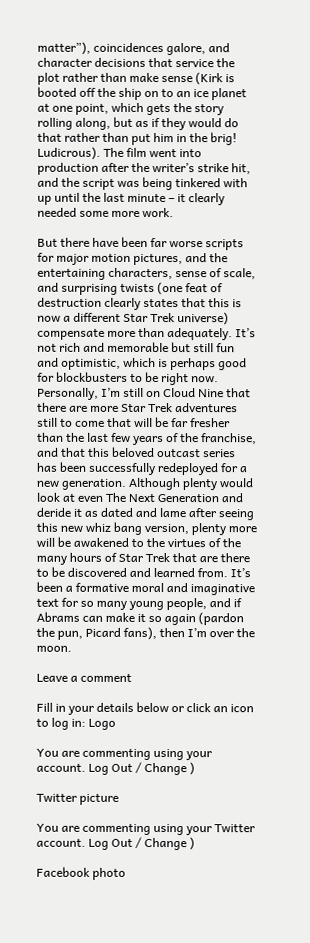matter”), coincidences galore, and character decisions that service the plot rather than make sense (Kirk is booted off the ship on to an ice planet at one point, which gets the story rolling along, but as if they would do that rather than put him in the brig! Ludicrous). The film went into production after the writer’s strike hit, and the script was being tinkered with up until the last minute – it clearly needed some more work.

But there have been far worse scripts for major motion pictures, and the entertaining characters, sense of scale, and surprising twists (one feat of destruction clearly states that this is now a different Star Trek universe) compensate more than adequately. It’s not rich and memorable but still fun and optimistic, which is perhaps good for blockbusters to be right now. Personally, I’m still on Cloud Nine that there are more Star Trek adventures still to come that will be far fresher than the last few years of the franchise, and that this beloved outcast series has been successfully redeployed for a new generation. Although plenty would look at even The Next Generation and deride it as dated and lame after seeing this new whiz bang version, plenty more will be awakened to the virtues of the many hours of Star Trek that are there to be discovered and learned from. It’s been a formative moral and imaginative text for so many young people, and if Abrams can make it so again (pardon the pun, Picard fans), then I’m over the moon.

Leave a comment

Fill in your details below or click an icon to log in: Logo

You are commenting using your account. Log Out / Change )

Twitter picture

You are commenting using your Twitter account. Log Out / Change )

Facebook photo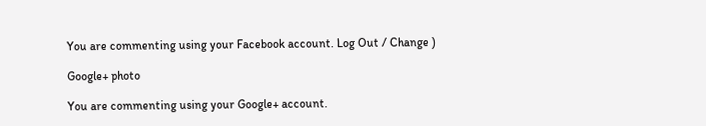You are commenting using your Facebook account. Log Out / Change )

Google+ photo

You are commenting using your Google+ account.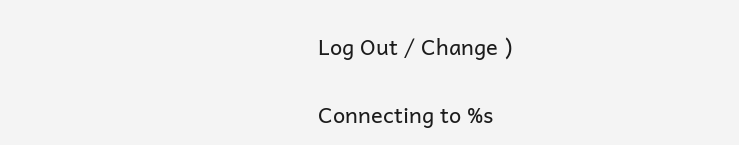Log Out / Change )

Connecting to %s